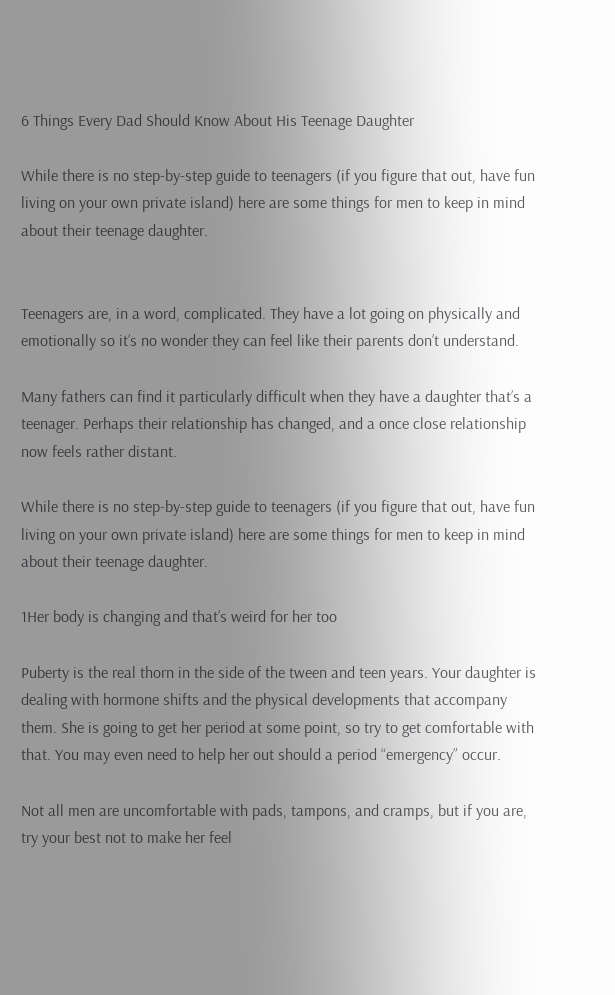6 Things Every Dad Should Know About His Teenage Daughter

While there is no step-by-step guide to teenagers (if you figure that out, have fun living on your own private island) here are some things for men to keep in mind about their teenage daughter.


Teenagers are, in a word, complicated. They have a lot going on physically and emotionally so it’s no wonder they can feel like their parents don’t understand.

Many fathers can find it particularly difficult when they have a daughter that’s a teenager. Perhaps their relationship has changed, and a once close relationship now feels rather distant.

While there is no step-by-step guide to teenagers (if you figure that out, have fun living on your own private island) here are some things for men to keep in mind about their teenage daughter.

1Her body is changing and that’s weird for her too

Puberty is the real thorn in the side of the tween and teen years. Your daughter is dealing with hormone shifts and the physical developments that accompany them. She is going to get her period at some point, so try to get comfortable with that. You may even need to help her out should a period “emergency” occur.

Not all men are uncomfortable with pads, tampons, and cramps, but if you are, try your best not to make her feel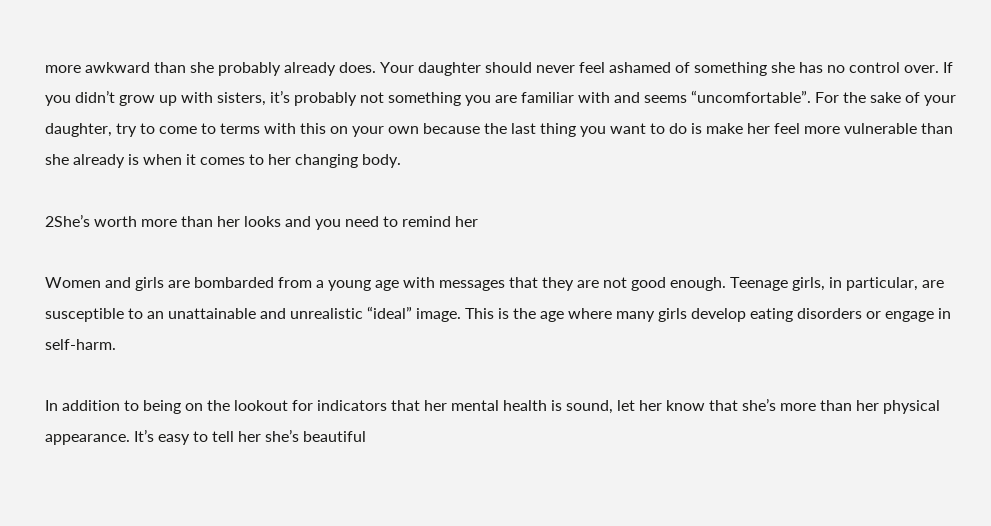more awkward than she probably already does. Your daughter should never feel ashamed of something she has no control over. If you didn’t grow up with sisters, it’s probably not something you are familiar with and seems “uncomfortable”. For the sake of your daughter, try to come to terms with this on your own because the last thing you want to do is make her feel more vulnerable than she already is when it comes to her changing body.

2She’s worth more than her looks and you need to remind her

Women and girls are bombarded from a young age with messages that they are not good enough. Teenage girls, in particular, are susceptible to an unattainable and unrealistic “ideal” image. This is the age where many girls develop eating disorders or engage in self-harm.

In addition to being on the lookout for indicators that her mental health is sound, let her know that she’s more than her physical appearance. It’s easy to tell her she’s beautiful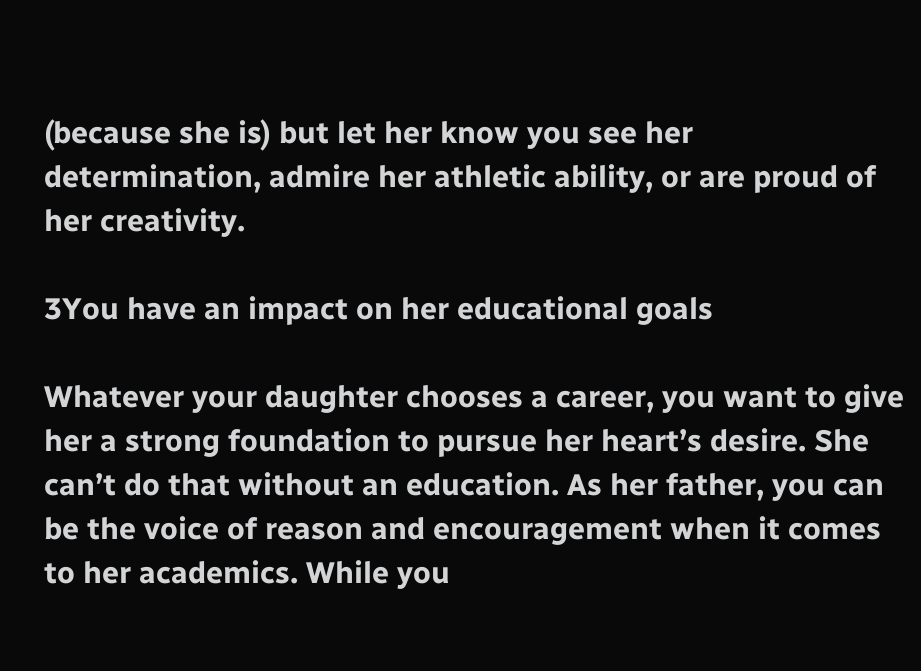(because she is) but let her know you see her determination, admire her athletic ability, or are proud of her creativity.

3You have an impact on her educational goals

Whatever your daughter chooses a career, you want to give her a strong foundation to pursue her heart’s desire. She can’t do that without an education. As her father, you can be the voice of reason and encouragement when it comes to her academics. While you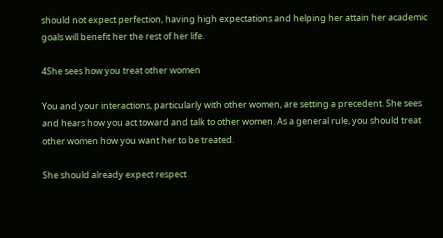should not expect perfection, having high expectations and helping her attain her academic goals will benefit her the rest of her life.

4She sees how you treat other women

You and your interactions, particularly with other women, are setting a precedent. She sees and hears how you act toward and talk to other women. As a general rule, you should treat other women how you want her to be treated.

She should already expect respect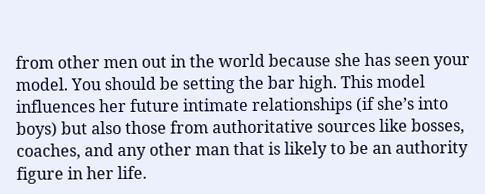from other men out in the world because she has seen your model. You should be setting the bar high. This model influences her future intimate relationships (if she’s into boys) but also those from authoritative sources like bosses, coaches, and any other man that is likely to be an authority figure in her life.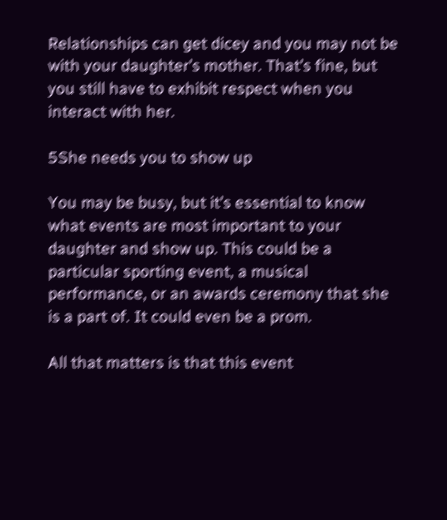Relationships can get dicey and you may not be with your daughter’s mother. That’s fine, but you still have to exhibit respect when you interact with her.

5She needs you to show up

You may be busy, but it’s essential to know what events are most important to your daughter and show up. This could be a particular sporting event, a musical performance, or an awards ceremony that she is a part of. It could even be a prom.

All that matters is that this event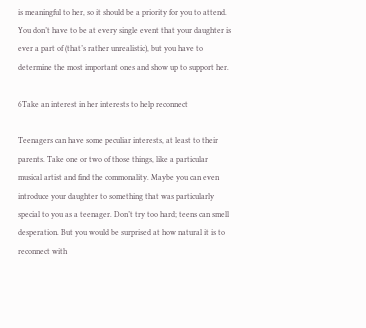is meaningful to her, so it should be a priority for you to attend. You don’t have to be at every single event that your daughter is ever a part of (that’s rather unrealistic), but you have to determine the most important ones and show up to support her.

6Take an interest in her interests to help reconnect

Teenagers can have some peculiar interests, at least to their parents. Take one or two of those things, like a particular musical artist and find the commonality. Maybe you can even introduce your daughter to something that was particularly special to you as a teenager. Don’t try too hard; teens can smell desperation. But you would be surprised at how natural it is to reconnect with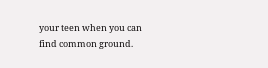your teen when you can find common ground.